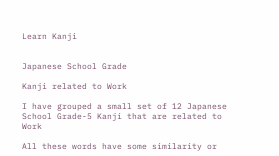Learn Kanji


Japanese School Grade

Kanji related to Work

I have grouped a small set of 12 Japanese School Grade-5 Kanji that are related to Work

All these words have some similarity or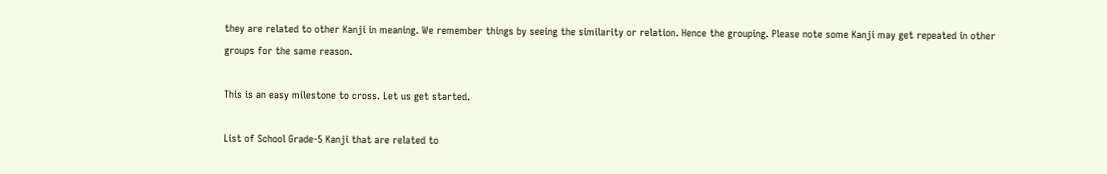they are related to other Kanji in meaning. We remember things by seeing the similarity or relation. Hence the grouping. Please note some Kanji may get repeated in other groups for the same reason.

This is an easy milestone to cross. Let us get started.

List of School Grade-5 Kanji that are related to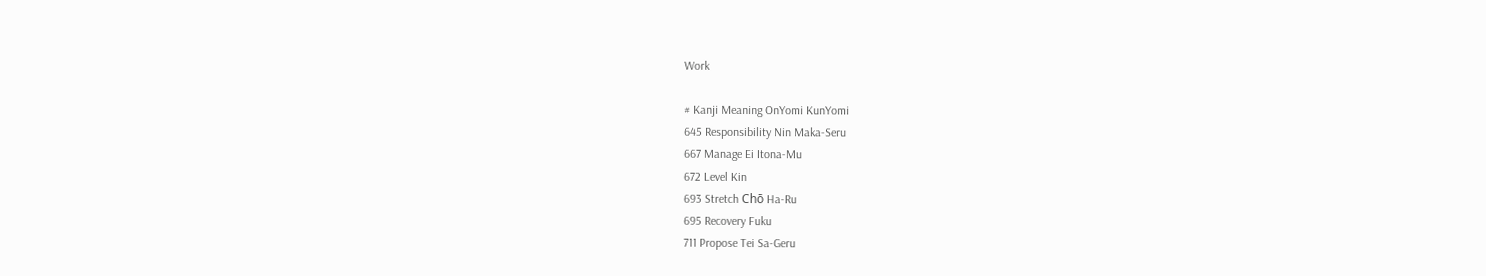Work

# Kanji Meaning OnYomi KunYomi
645 Responsibility Nin Maka-Seru
667 Manage Ei Itona-Mu
672 Level Kin
693 Stretch Chō Ha-Ru
695 Recovery Fuku
711 Propose Tei Sa-Geru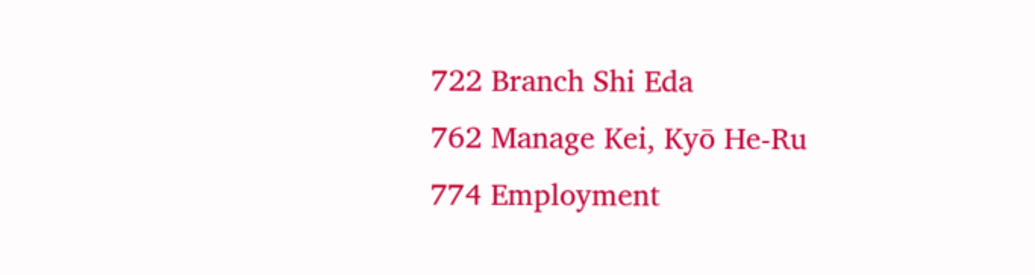722 Branch Shi Eda
762 Manage Kei, Kyō He-Ru
774 Employment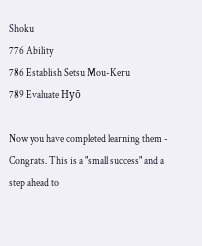Shoku
776 Ability
786 Establish Setsu Mou-Keru
789 Evaluate Hyō

Now you have completed learning them - Congrats. This is a "small success" and a step ahead to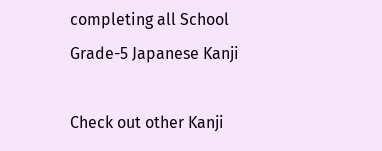completing all School Grade-5 Japanese Kanji

Check out other Kanji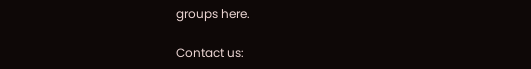groups here.

Contact us: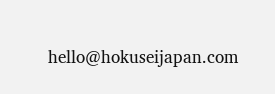hello@hokuseijapan.com